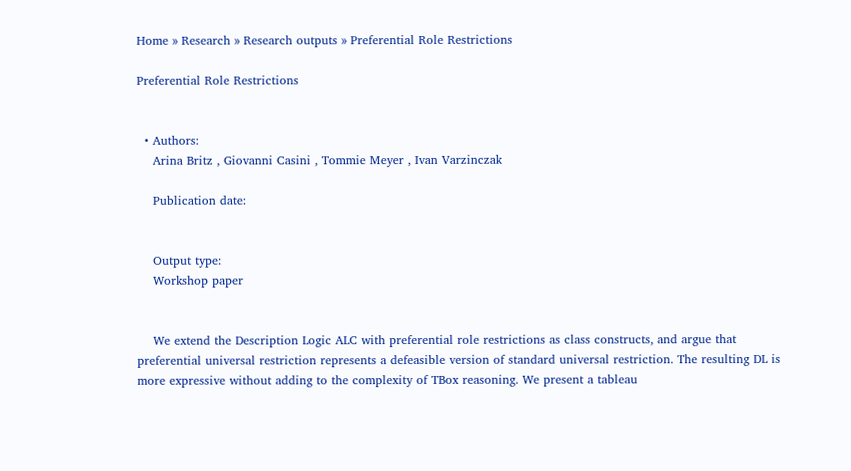Home » Research » Research outputs » Preferential Role Restrictions

Preferential Role Restrictions


  • Authors:
    Arina Britz , Giovanni Casini , Tommie Meyer , Ivan Varzinczak

    Publication date:


    Output type:
    Workshop paper


    We extend the Description Logic ALC with preferential role restrictions as class constructs, and argue that preferential universal restriction represents a defeasible version of standard universal restriction. The resulting DL is more expressive without adding to the complexity of TBox reasoning. We present a tableau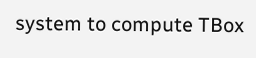system to compute TBox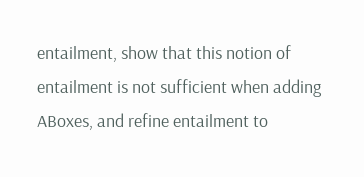entailment, show that this notion of entailment is not sufficient when adding ABoxes, and refine entailment to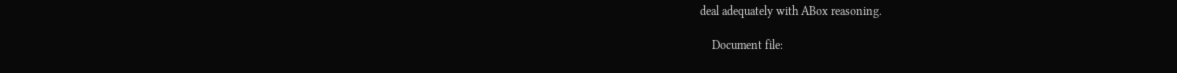deal adequately with ABox reasoning.

    Document file: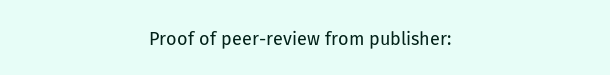Proof of peer-review from publisher: